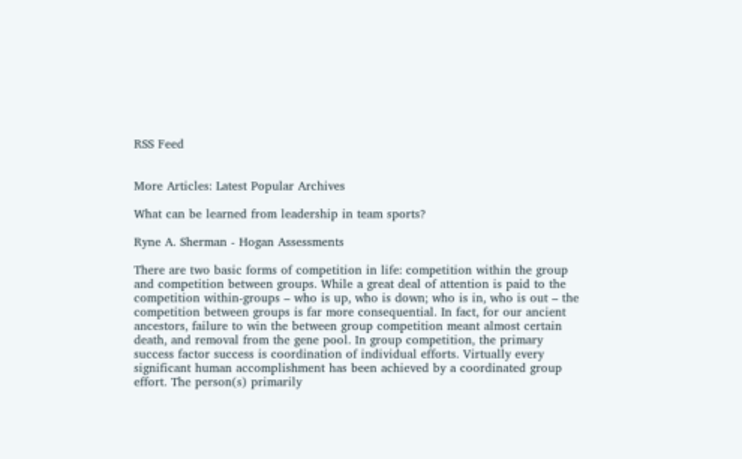RSS Feed


More Articles: Latest Popular Archives

What can be learned from leadership in team sports?

Ryne A. Sherman - Hogan Assessments

There are two basic forms of competition in life: competition within the group and competition between groups. While a great deal of attention is paid to the competition within-groups – who is up, who is down; who is in, who is out – the competition between groups is far more consequential. In fact, for our ancient ancestors, failure to win the between group competition meant almost certain death, and removal from the gene pool. In group competition, the primary success factor success is coordination of individual efforts. Virtually every significant human accomplishment has been achieved by a coordinated group effort. The person(s) primarily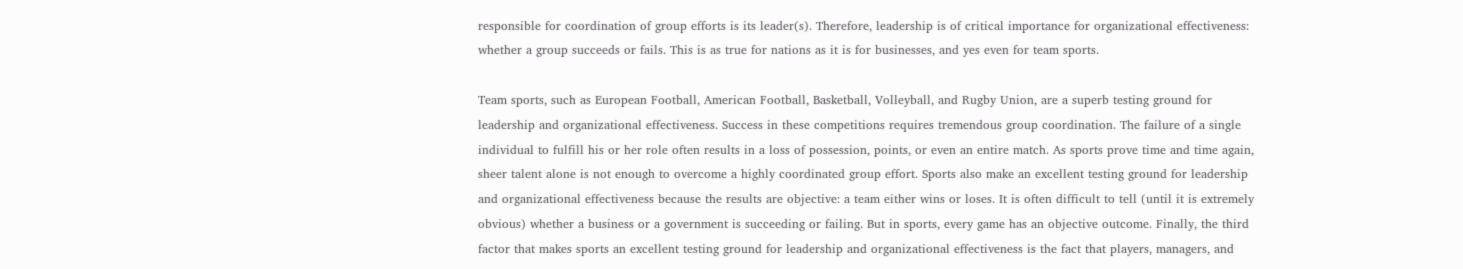responsible for coordination of group efforts is its leader(s). Therefore, leadership is of critical importance for organizational effectiveness: whether a group succeeds or fails. This is as true for nations as it is for businesses, and yes even for team sports.

Team sports, such as European Football, American Football, Basketball, Volleyball, and Rugby Union, are a superb testing ground for leadership and organizational effectiveness. Success in these competitions requires tremendous group coordination. The failure of a single individual to fulfill his or her role often results in a loss of possession, points, or even an entire match. As sports prove time and time again, sheer talent alone is not enough to overcome a highly coordinated group effort. Sports also make an excellent testing ground for leadership and organizational effectiveness because the results are objective: a team either wins or loses. It is often difficult to tell (until it is extremely obvious) whether a business or a government is succeeding or failing. But in sports, every game has an objective outcome. Finally, the third factor that makes sports an excellent testing ground for leadership and organizational effectiveness is the fact that players, managers, and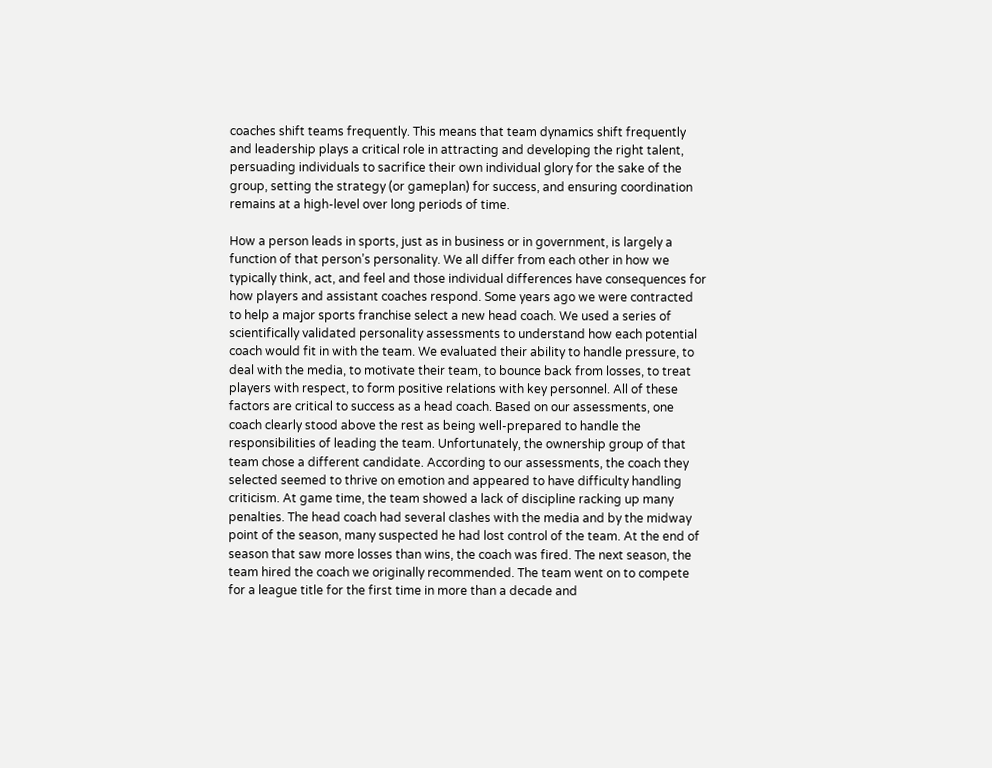coaches shift teams frequently. This means that team dynamics shift frequently and leadership plays a critical role in attracting and developing the right talent, persuading individuals to sacrifice their own individual glory for the sake of the group, setting the strategy (or gameplan) for success, and ensuring coordination remains at a high-level over long periods of time.

How a person leads in sports, just as in business or in government, is largely a function of that person’s personality. We all differ from each other in how we typically think, act, and feel and those individual differences have consequences for how players and assistant coaches respond. Some years ago we were contracted to help a major sports franchise select a new head coach. We used a series of scientifically validated personality assessments to understand how each potential coach would fit in with the team. We evaluated their ability to handle pressure, to deal with the media, to motivate their team, to bounce back from losses, to treat players with respect, to form positive relations with key personnel. All of these factors are critical to success as a head coach. Based on our assessments, one coach clearly stood above the rest as being well-prepared to handle the responsibilities of leading the team. Unfortunately, the ownership group of that team chose a different candidate. According to our assessments, the coach they selected seemed to thrive on emotion and appeared to have difficulty handling criticism. At game time, the team showed a lack of discipline racking up many penalties. The head coach had several clashes with the media and by the midway point of the season, many suspected he had lost control of the team. At the end of season that saw more losses than wins, the coach was fired. The next season, the team hired the coach we originally recommended. The team went on to compete for a league title for the first time in more than a decade and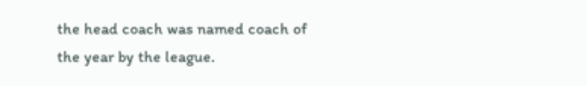the head coach was named coach of the year by the league.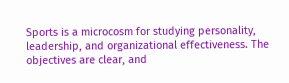Sports is a microcosm for studying personality, leadership, and organizational effectiveness. The objectives are clear, and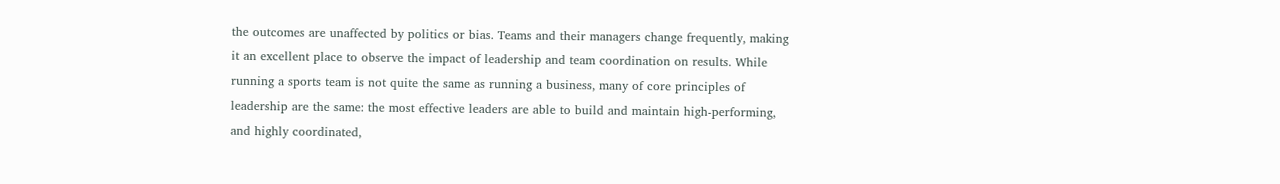the outcomes are unaffected by politics or bias. Teams and their managers change frequently, making it an excellent place to observe the impact of leadership and team coordination on results. While running a sports team is not quite the same as running a business, many of core principles of leadership are the same: the most effective leaders are able to build and maintain high-performing, and highly coordinated,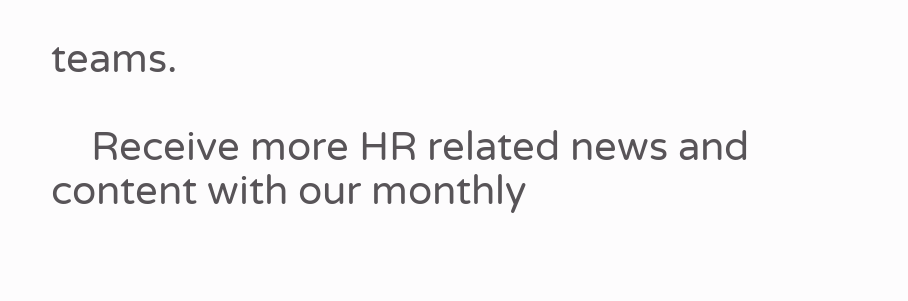teams.

    Receive more HR related news and content with our monthly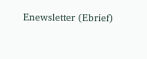Enewsletter (Ebrief)